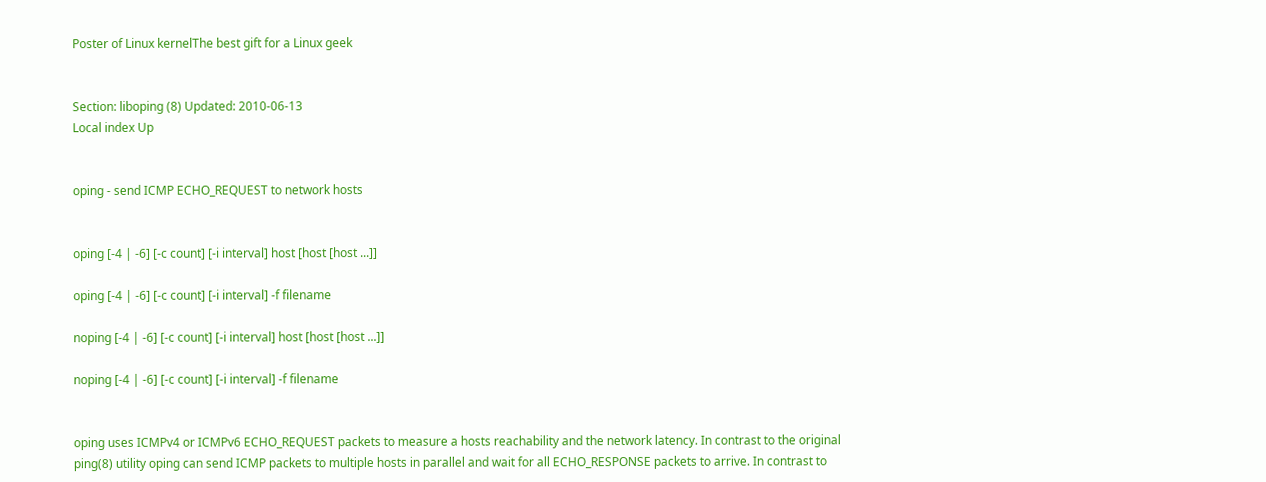Poster of Linux kernelThe best gift for a Linux geek


Section: liboping (8) Updated: 2010-06-13
Local index Up


oping - send ICMP ECHO_REQUEST to network hosts


oping [-4 | -6] [-c count] [-i interval] host [host [host ...]]

oping [-4 | -6] [-c count] [-i interval] -f filename

noping [-4 | -6] [-c count] [-i interval] host [host [host ...]]

noping [-4 | -6] [-c count] [-i interval] -f filename


oping uses ICMPv4 or ICMPv6 ECHO_REQUEST packets to measure a hosts reachability and the network latency. In contrast to the original ping(8) utility oping can send ICMP packets to multiple hosts in parallel and wait for all ECHO_RESPONSE packets to arrive. In contrast to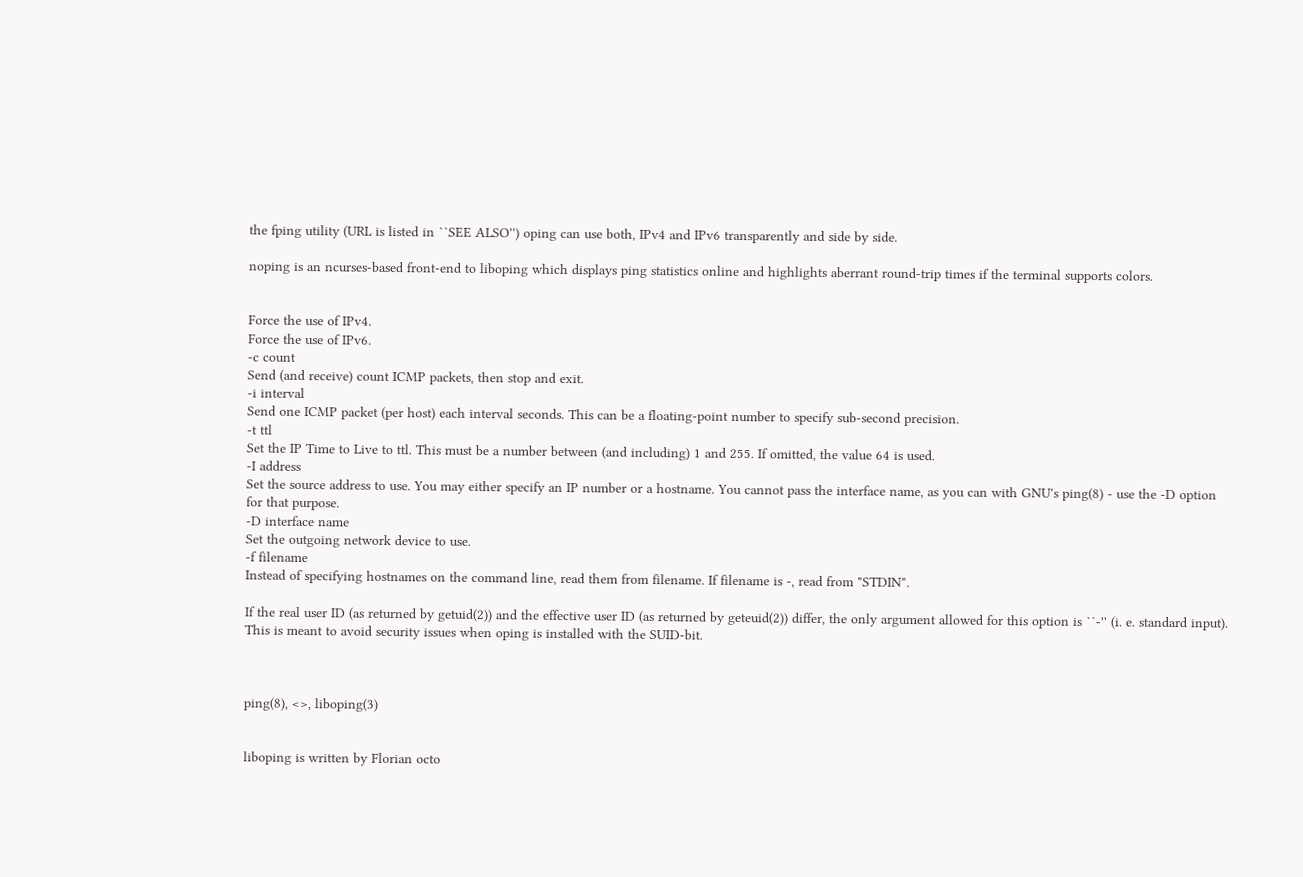the fping utility (URL is listed in ``SEE ALSO'') oping can use both, IPv4 and IPv6 transparently and side by side.

noping is an ncurses-based front-end to liboping which displays ping statistics online and highlights aberrant round-trip times if the terminal supports colors.


Force the use of IPv4.
Force the use of IPv6.
-c count
Send (and receive) count ICMP packets, then stop and exit.
-i interval
Send one ICMP packet (per host) each interval seconds. This can be a floating-point number to specify sub-second precision.
-t ttl
Set the IP Time to Live to ttl. This must be a number between (and including) 1 and 255. If omitted, the value 64 is used.
-I address
Set the source address to use. You may either specify an IP number or a hostname. You cannot pass the interface name, as you can with GNU's ping(8) - use the -D option for that purpose.
-D interface name
Set the outgoing network device to use.
-f filename
Instead of specifying hostnames on the command line, read them from filename. If filename is -, read from "STDIN".

If the real user ID (as returned by getuid(2)) and the effective user ID (as returned by geteuid(2)) differ, the only argument allowed for this option is ``-'' (i. e. standard input). This is meant to avoid security issues when oping is installed with the SUID-bit.



ping(8), <>, liboping(3)


liboping is written by Florian octo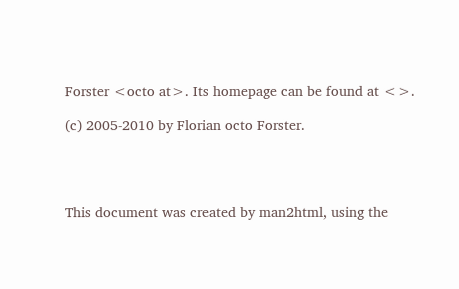Forster <octo at>. Its homepage can be found at <>.

(c) 2005-2010 by Florian octo Forster.




This document was created by man2html, using the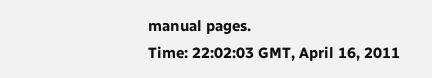manual pages.
Time: 22:02:03 GMT, April 16, 2011